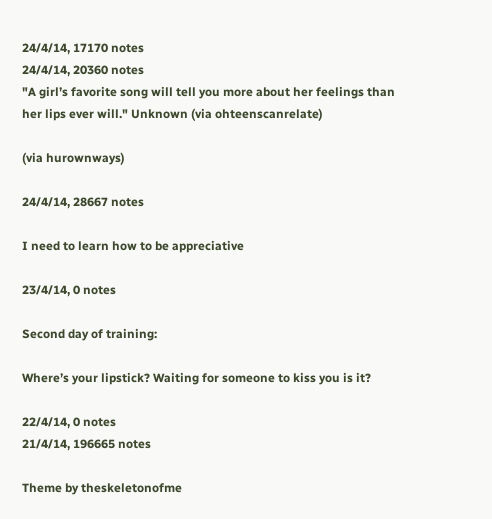24/4/14, 17170 notes
24/4/14, 20360 notes
"A girl’s favorite song will tell you more about her feelings than her lips ever will." Unknown (via ohteenscanrelate)

(via hurownways)

24/4/14, 28667 notes

I need to learn how to be appreciative

23/4/14, 0 notes

Second day of training:

Where’s your lipstick? Waiting for someone to kiss you is it?

22/4/14, 0 notes
21/4/14, 196665 notes

Theme by theskeletonofme